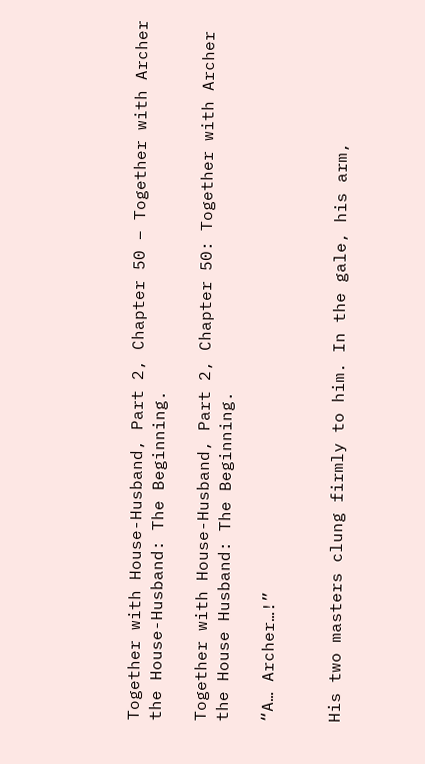Together with House-Husband, Part 2, Chapter 50 – Together with Archer the House-Husband: The Beginning.

Together with House-Husband, Part 2, Chapter 50: Together with Archer the House Husband: The Beginning.

“A… Archer…!”


His two masters clung firmly to him. In the gale, his arm,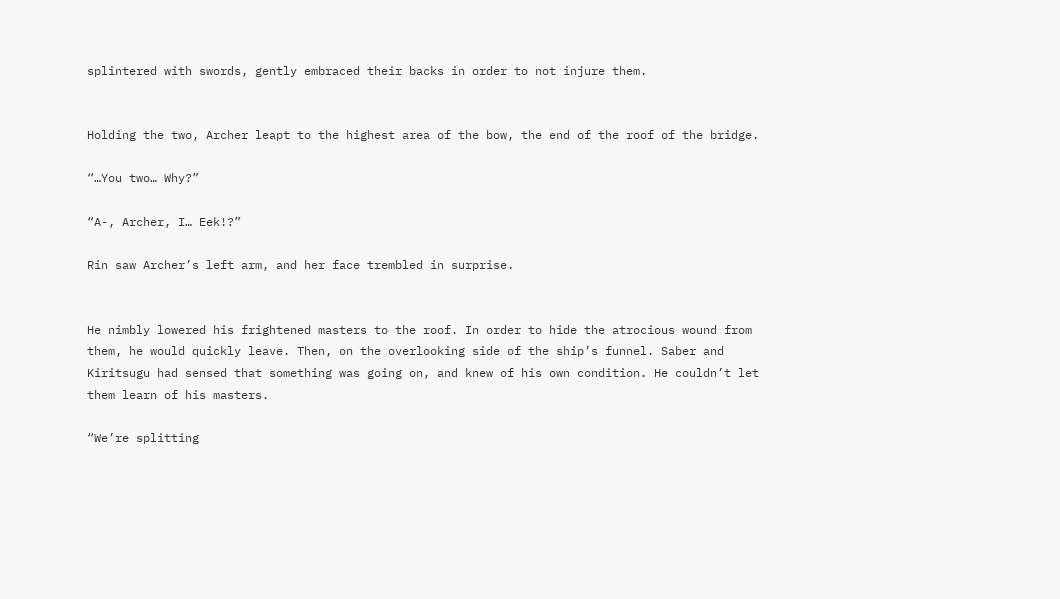splintered with swords, gently embraced their backs in order to not injure them.


Holding the two, Archer leapt to the highest area of the bow, the end of the roof of the bridge.

“…You two… Why?”

“A-, Archer, I… Eek!?”

Rin saw Archer’s left arm, and her face trembled in surprise.


He nimbly lowered his frightened masters to the roof. In order to hide the atrocious wound from them, he would quickly leave. Then, on the overlooking side of the ship’s funnel. Saber and Kiritsugu had sensed that something was going on, and knew of his own condition. He couldn’t let them learn of his masters.

“We’re splitting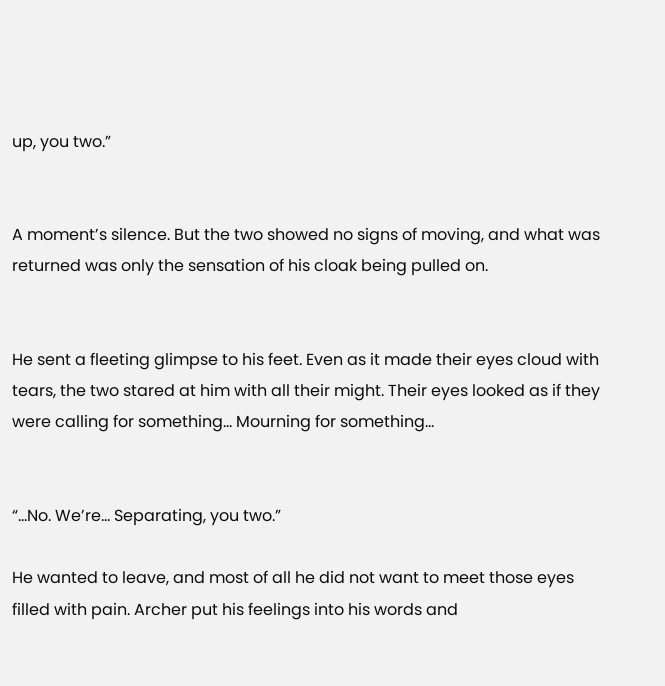up, you two.”


A moment’s silence. But the two showed no signs of moving, and what was returned was only the sensation of his cloak being pulled on.


He sent a fleeting glimpse to his feet. Even as it made their eyes cloud with tears, the two stared at him with all their might. Their eyes looked as if they were calling for something… Mourning for something…


“…No. We’re… Separating, you two.”

He wanted to leave, and most of all he did not want to meet those eyes filled with pain. Archer put his feelings into his words and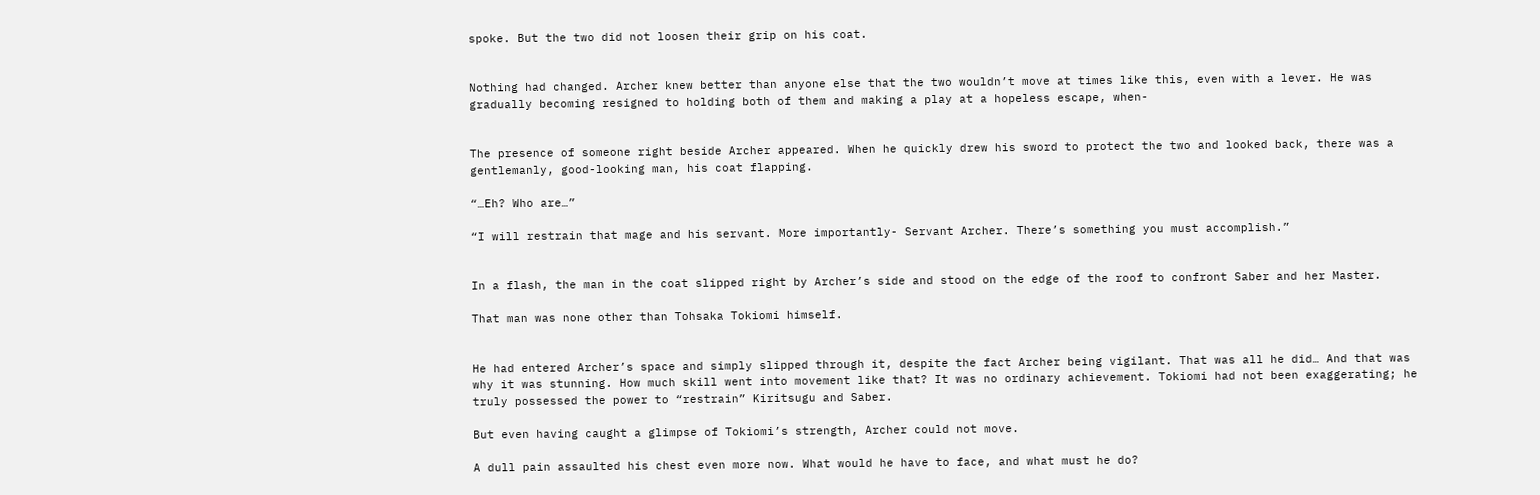spoke. But the two did not loosen their grip on his coat.


Nothing had changed. Archer knew better than anyone else that the two wouldn’t move at times like this, even with a lever. He was gradually becoming resigned to holding both of them and making a play at a hopeless escape, when-


The presence of someone right beside Archer appeared. When he quickly drew his sword to protect the two and looked back, there was a gentlemanly, good-looking man, his coat flapping.

“…Eh? Who are…”

“I will restrain that mage and his servant. More importantly- Servant Archer. There’s something you must accomplish.”


In a flash, the man in the coat slipped right by Archer’s side and stood on the edge of the roof to confront Saber and her Master.

That man was none other than Tohsaka Tokiomi himself.


He had entered Archer’s space and simply slipped through it, despite the fact Archer being vigilant. That was all he did… And that was why it was stunning. How much skill went into movement like that? It was no ordinary achievement. Tokiomi had not been exaggerating; he truly possessed the power to “restrain” Kiritsugu and Saber.

But even having caught a glimpse of Tokiomi’s strength, Archer could not move.

A dull pain assaulted his chest even more now. What would he have to face, and what must he do?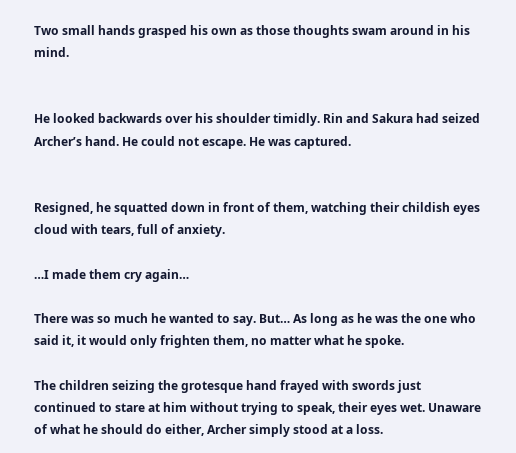Two small hands grasped his own as those thoughts swam around in his mind.


He looked backwards over his shoulder timidly. Rin and Sakura had seized Archer’s hand. He could not escape. He was captured.


Resigned, he squatted down in front of them, watching their childish eyes cloud with tears, full of anxiety.

…I made them cry again…

There was so much he wanted to say. But… As long as he was the one who said it, it would only frighten them, no matter what he spoke.

The children seizing the grotesque hand frayed with swords just continued to stare at him without trying to speak, their eyes wet. Unaware of what he should do either, Archer simply stood at a loss.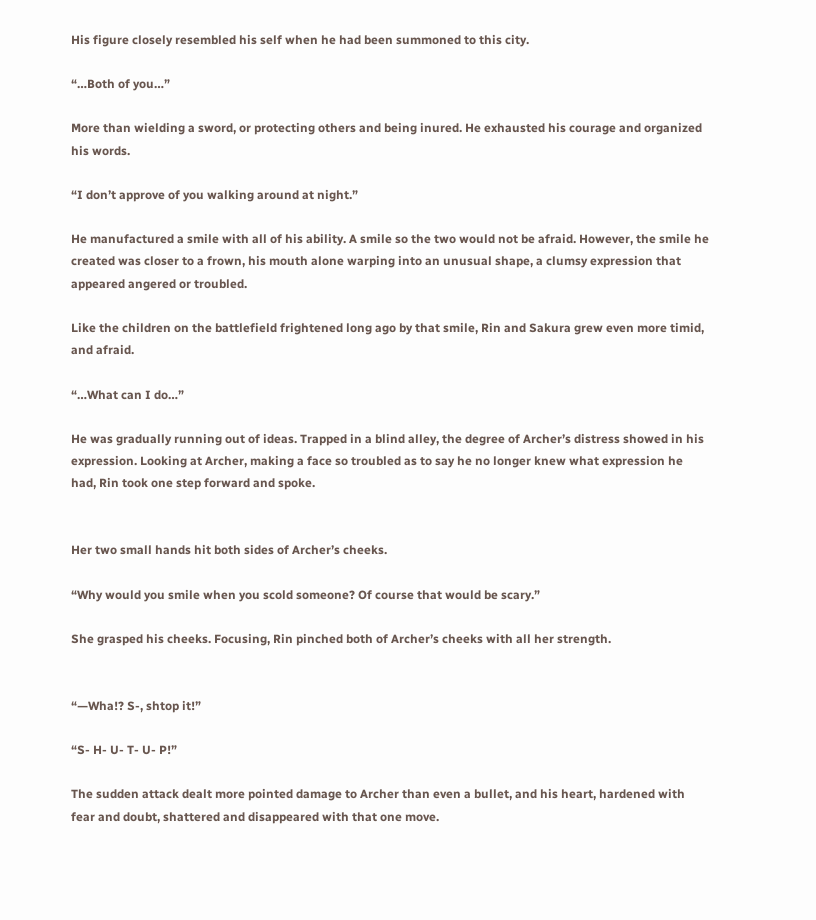His figure closely resembled his self when he had been summoned to this city.

“…Both of you…”

More than wielding a sword, or protecting others and being inured. He exhausted his courage and organized his words.

“I don’t approve of you walking around at night.”

He manufactured a smile with all of his ability. A smile so the two would not be afraid. However, the smile he created was closer to a frown, his mouth alone warping into an unusual shape, a clumsy expression that appeared angered or troubled.

Like the children on the battlefield frightened long ago by that smile, Rin and Sakura grew even more timid, and afraid.

“…What can I do…”

He was gradually running out of ideas. Trapped in a blind alley, the degree of Archer’s distress showed in his expression. Looking at Archer, making a face so troubled as to say he no longer knew what expression he had, Rin took one step forward and spoke.


Her two small hands hit both sides of Archer’s cheeks.

“Why would you smile when you scold someone? Of course that would be scary.”

She grasped his cheeks. Focusing, Rin pinched both of Archer’s cheeks with all her strength.


“—Wha!? S-, shtop it!”

“S- H- U- T- U- P!”

The sudden attack dealt more pointed damage to Archer than even a bullet, and his heart, hardened with fear and doubt, shattered and disappeared with that one move.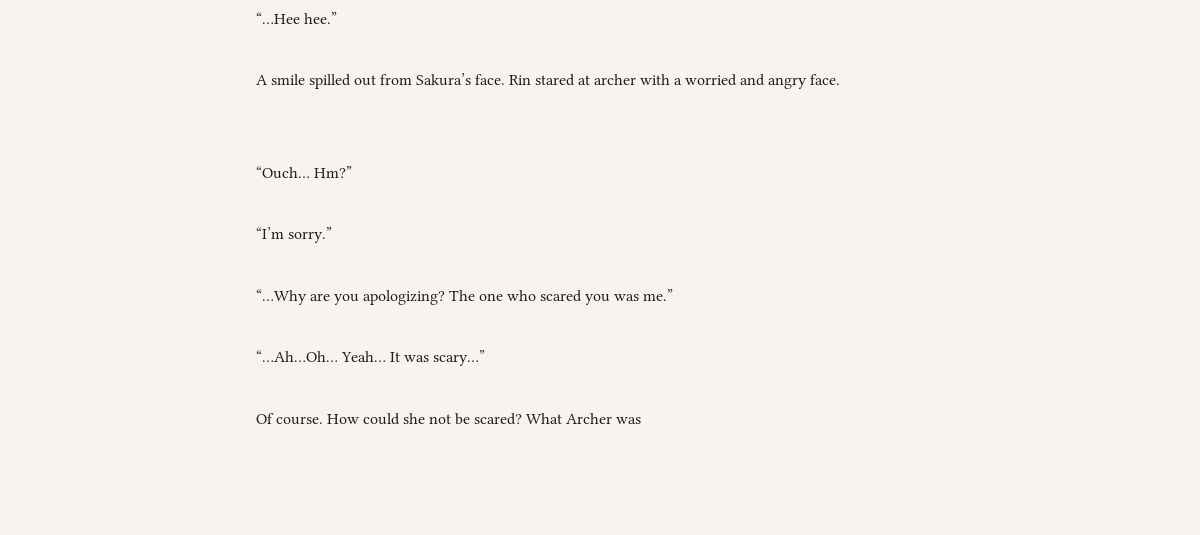“…Hee hee.”

A smile spilled out from Sakura’s face. Rin stared at archer with a worried and angry face.


“Ouch… Hm?”

“I’m sorry.”

“…Why are you apologizing? The one who scared you was me.”

“…Ah…Oh… Yeah… It was scary…”

Of course. How could she not be scared? What Archer was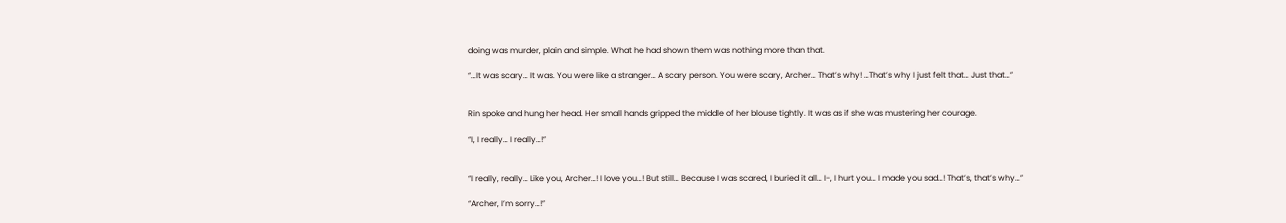doing was murder, plain and simple. What he had shown them was nothing more than that.

“…It was scary… It was. You were like a stranger… A scary person. You were scary, Archer… That’s why! …That’s why I just felt that… Just that…”


Rin spoke and hung her head. Her small hands gripped the middle of her blouse tightly. It was as if she was mustering her courage.

“I, I really… I really…!”


“I really, really… Like you, Archer…! I love you…! But still… Because I was scared, I buried it all… I-, I hurt you… I made you sad…! That’s, that’s why…”

“Archer, I’m sorry…!”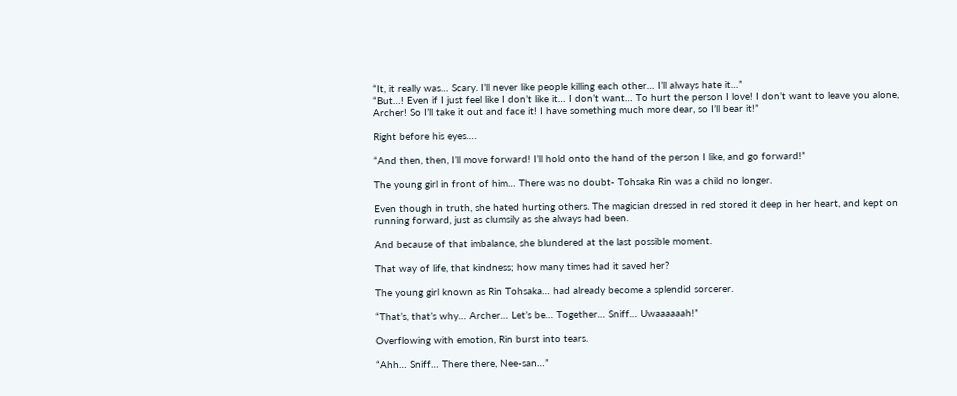“It, it really was… Scary. I’ll never like people killing each other… I’ll always hate it…”
“But…! Even if I just feel like I don’t like it… I don’t want… To hurt the person I love! I don’t want to leave you alone, Archer! So I’ll take it out and face it! I have something much more dear, so I’ll bear it!”

Right before his eyes….

“And then, then, I’ll move forward! I’ll hold onto the hand of the person I like, and go forward!”

The young girl in front of him… There was no doubt- Tohsaka Rin was a child no longer.

Even though in truth, she hated hurting others. The magician dressed in red stored it deep in her heart, and kept on running forward, just as clumsily as she always had been.

And because of that imbalance, she blundered at the last possible moment.

That way of life, that kindness; how many times had it saved her?

The young girl known as Rin Tohsaka… had already become a splendid sorcerer.

“That’s, that’s why… Archer… Let’s be… Together… Sniff… Uwaaaaaah!”

Overflowing with emotion, Rin burst into tears.

“Ahh… Sniff… There there, Nee-san…”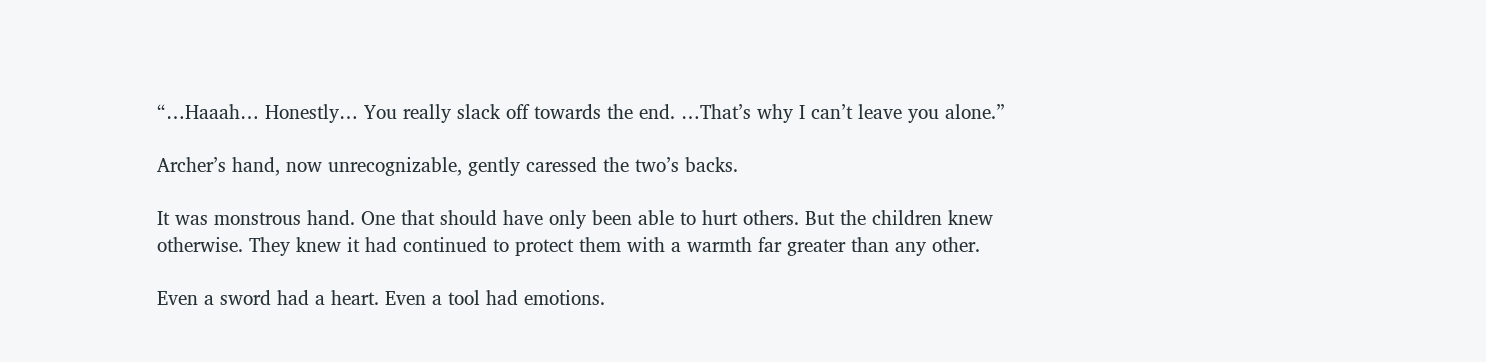“…Haaah… Honestly… You really slack off towards the end. …That’s why I can’t leave you alone.”

Archer’s hand, now unrecognizable, gently caressed the two’s backs.

It was monstrous hand. One that should have only been able to hurt others. But the children knew otherwise. They knew it had continued to protect them with a warmth far greater than any other.

Even a sword had a heart. Even a tool had emotions.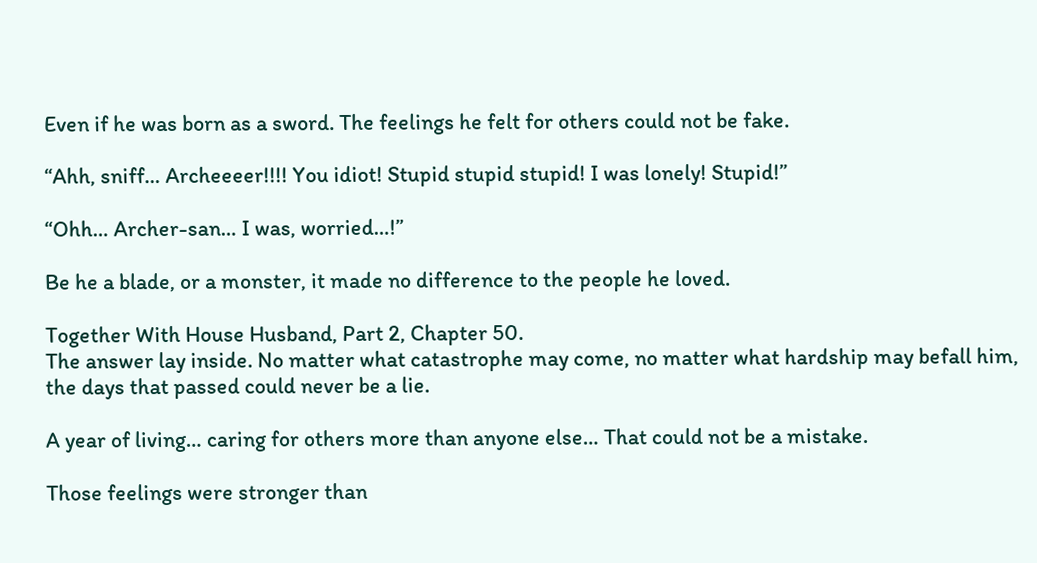Even if he was born as a sword. The feelings he felt for others could not be fake.

“Ahh, sniff… Archeeeer!!!! You idiot! Stupid stupid stupid! I was lonely! Stupid!”

“Ohh… Archer-san… I was, worried…!”

Be he a blade, or a monster, it made no difference to the people he loved.

Together With House Husband, Part 2, Chapter 50.
The answer lay inside. No matter what catastrophe may come, no matter what hardship may befall him, the days that passed could never be a lie.

A year of living… caring for others more than anyone else… That could not be a mistake.

Those feelings were stronger than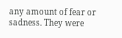any amount of fear or sadness. They were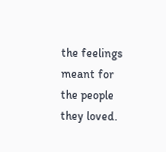the feelings meant for the people they loved.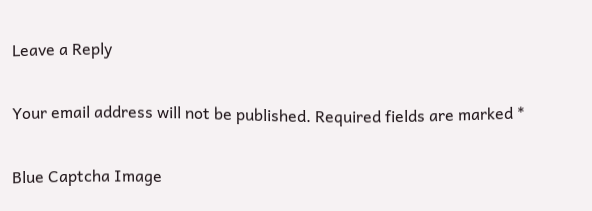Leave a Reply

Your email address will not be published. Required fields are marked *

Blue Captcha Image